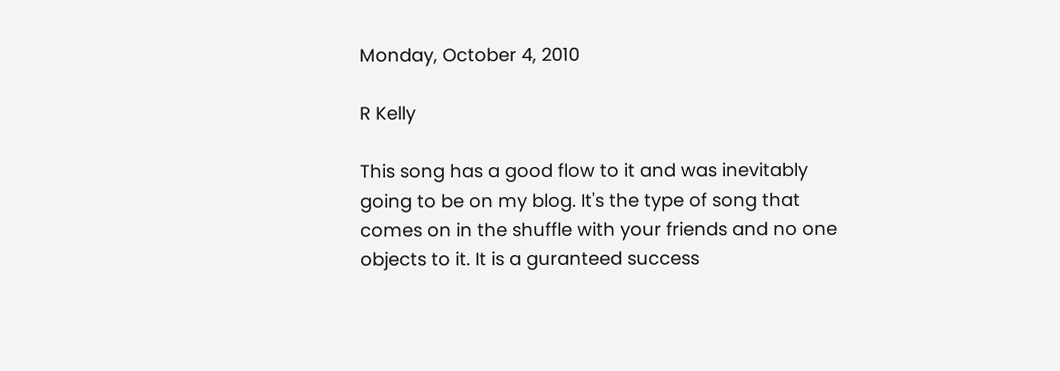Monday, October 4, 2010

R Kelly

This song has a good flow to it and was inevitably going to be on my blog. It's the type of song that comes on in the shuffle with your friends and no one objects to it. It is a guranteed success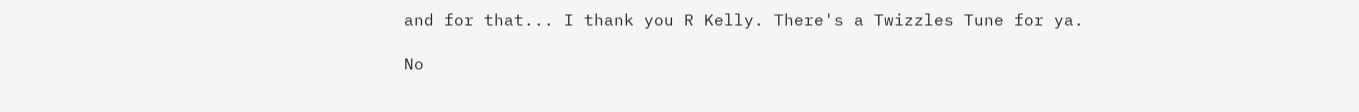and for that... I thank you R Kelly. There's a Twizzles Tune for ya.

No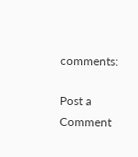comments:

Post a Comment